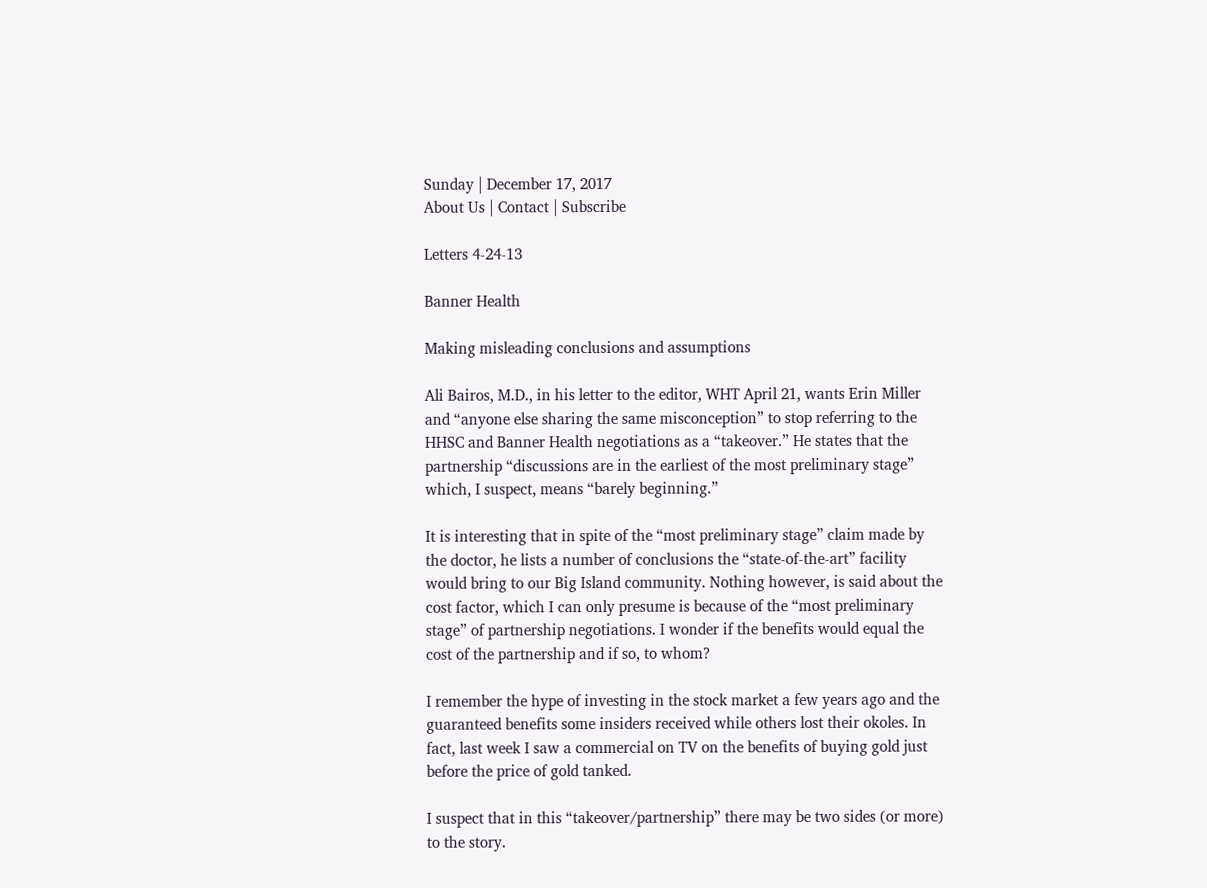Sunday | December 17, 2017
About Us | Contact | Subscribe

Letters 4-24-13

Banner Health

Making misleading conclusions and assumptions

Ali Bairos, M.D., in his letter to the editor, WHT April 21, wants Erin Miller and “anyone else sharing the same misconception” to stop referring to the HHSC and Banner Health negotiations as a “takeover.” He states that the partnership “discussions are in the earliest of the most preliminary stage” which, I suspect, means “barely beginning.”

It is interesting that in spite of the “most preliminary stage” claim made by the doctor, he lists a number of conclusions the “state-of-the-art” facility would bring to our Big Island community. Nothing however, is said about the cost factor, which I can only presume is because of the “most preliminary stage” of partnership negotiations. I wonder if the benefits would equal the cost of the partnership and if so, to whom?

I remember the hype of investing in the stock market a few years ago and the guaranteed benefits some insiders received while others lost their okoles. In fact, last week I saw a commercial on TV on the benefits of buying gold just before the price of gold tanked.

I suspect that in this “takeover/partnership” there may be two sides (or more) to the story.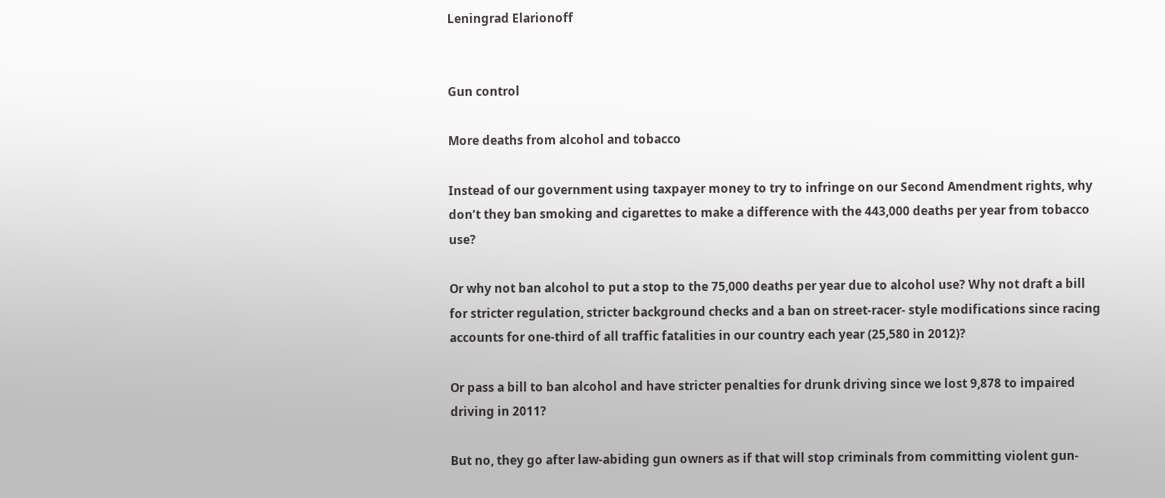Leningrad Elarionoff


Gun control

More deaths from alcohol and tobacco

Instead of our government using taxpayer money to try to infringe on our Second Amendment rights, why don’t they ban smoking and cigarettes to make a difference with the 443,000 deaths per year from tobacco use?

Or why not ban alcohol to put a stop to the 75,000 deaths per year due to alcohol use? Why not draft a bill for stricter regulation, stricter background checks and a ban on street-racer- style modifications since racing accounts for one-third of all traffic fatalities in our country each year (25,580 in 2012)?

Or pass a bill to ban alcohol and have stricter penalties for drunk driving since we lost 9,878 to impaired driving in 2011?

But no, they go after law-abiding gun owners as if that will stop criminals from committing violent gun-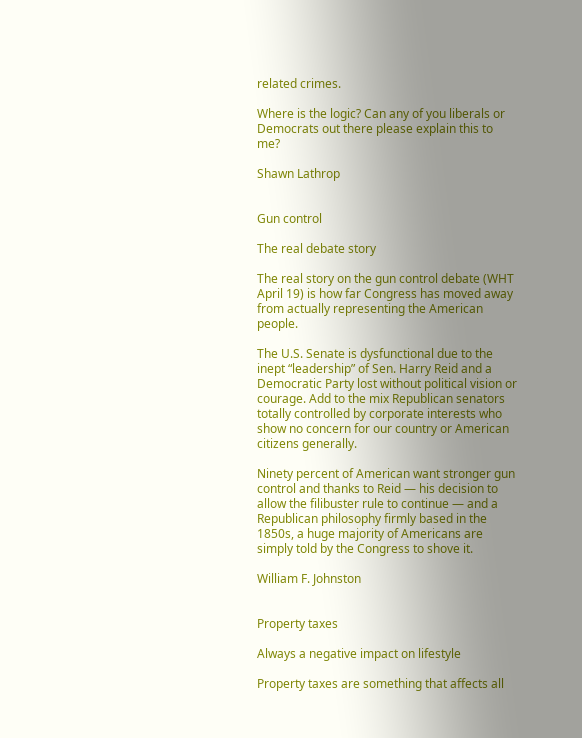related crimes.

Where is the logic? Can any of you liberals or Democrats out there please explain this to me?

Shawn Lathrop


Gun control

The real debate story

The real story on the gun control debate (WHT April 19) is how far Congress has moved away from actually representing the American people.

The U.S. Senate is dysfunctional due to the inept “leadership” of Sen. Harry Reid and a Democratic Party lost without political vision or courage. Add to the mix Republican senators totally controlled by corporate interests who show no concern for our country or American citizens generally.

Ninety percent of American want stronger gun control and thanks to Reid — his decision to allow the filibuster rule to continue — and a Republican philosophy firmly based in the 1850s, a huge majority of Americans are simply told by the Congress to shove it.

William F. Johnston


Property taxes

Always a negative impact on lifestyle

Property taxes are something that affects all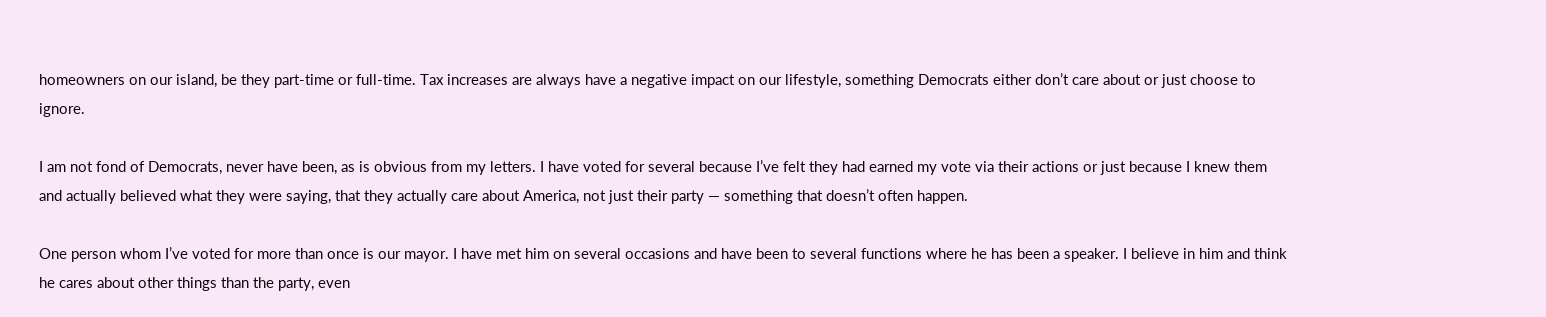homeowners on our island, be they part-time or full-time. Tax increases are always have a negative impact on our lifestyle, something Democrats either don’t care about or just choose to ignore.

I am not fond of Democrats, never have been, as is obvious from my letters. I have voted for several because I’ve felt they had earned my vote via their actions or just because I knew them and actually believed what they were saying, that they actually care about America, not just their party — something that doesn’t often happen.

One person whom I’ve voted for more than once is our mayor. I have met him on several occasions and have been to several functions where he has been a speaker. I believe in him and think he cares about other things than the party, even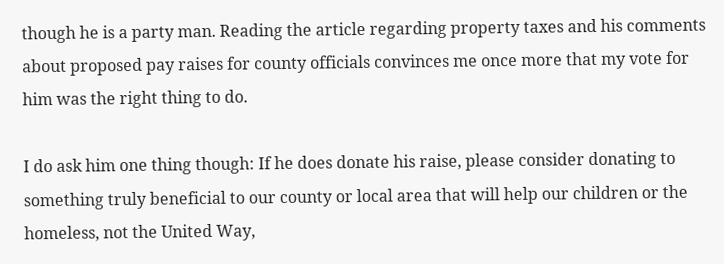though he is a party man. Reading the article regarding property taxes and his comments about proposed pay raises for county officials convinces me once more that my vote for him was the right thing to do.

I do ask him one thing though: If he does donate his raise, please consider donating to something truly beneficial to our county or local area that will help our children or the homeless, not the United Way,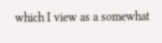which I view as a somewhat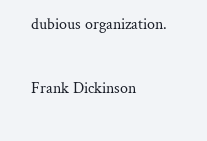dubious organization.

Frank Dickinson